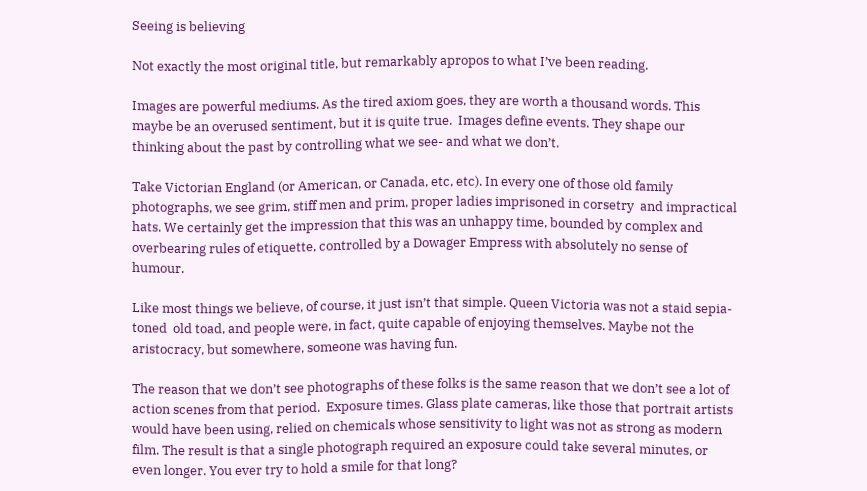Seeing is believing

Not exactly the most original title, but remarkably apropos to what I’ve been reading.

Images are powerful mediums. As the tired axiom goes, they are worth a thousand words. This maybe be an overused sentiment, but it is quite true.  Images define events. They shape our thinking about the past by controlling what we see- and what we don’t.

Take Victorian England (or American, or Canada, etc, etc). In every one of those old family photographs, we see grim, stiff men and prim, proper ladies imprisoned in corsetry  and impractical hats. We certainly get the impression that this was an unhappy time, bounded by complex and overbearing rules of etiquette, controlled by a Dowager Empress with absolutely no sense of humour.

Like most things we believe, of course, it just isn’t that simple. Queen Victoria was not a staid sepia-toned  old toad, and people were, in fact, quite capable of enjoying themselves. Maybe not the aristocracy, but somewhere, someone was having fun.

The reason that we don’t see photographs of these folks is the same reason that we don’t see a lot of action scenes from that period.  Exposure times. Glass plate cameras, like those that portrait artists would have been using, relied on chemicals whose sensitivity to light was not as strong as modern film. The result is that a single photograph required an exposure could take several minutes, or even longer. You ever try to hold a smile for that long?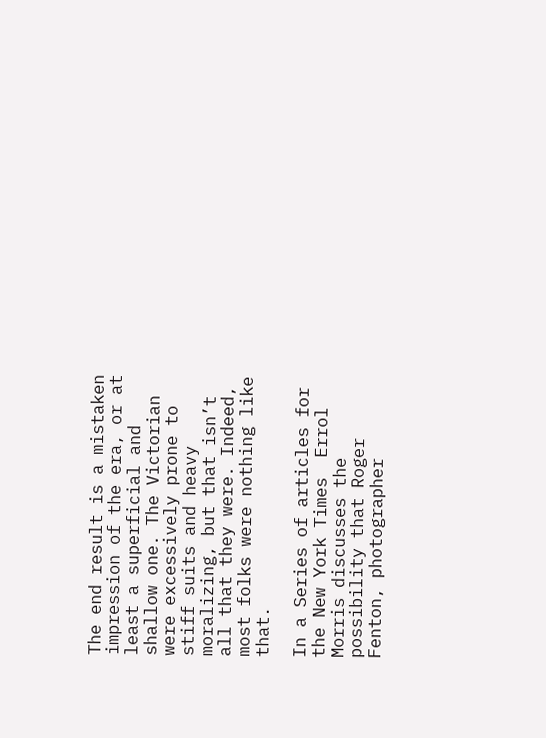The end result is a mistaken impression of the era, or at least a superficial and shallow one. The Victorian were excessively prone to stiff suits and heavy moralizing, but that isn’t all that they were. Indeed, most folks were nothing like that.

In a Series of articles for the New York Times  Errol Morris discusses the possibility that Roger Fenton, photographer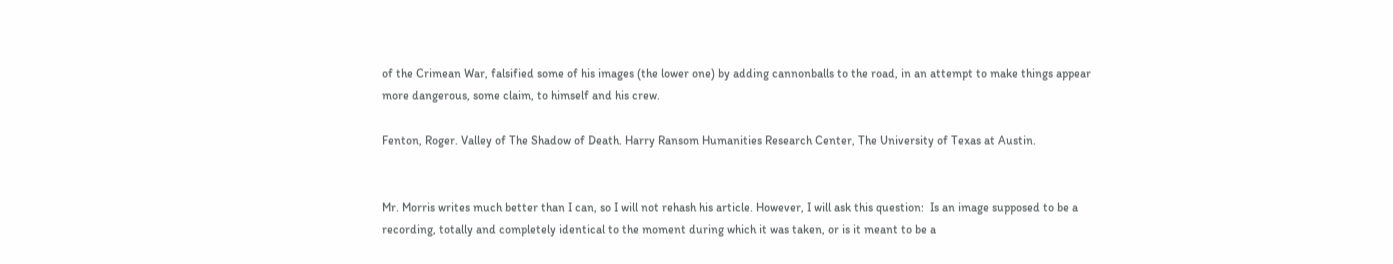of the Crimean War, falsified some of his images (the lower one) by adding cannonballs to the road, in an attempt to make things appear more dangerous, some claim, to himself and his crew.

Fenton, Roger. Valley of The Shadow of Death. Harry Ransom Humanities Research Center, The University of Texas at Austin.


Mr. Morris writes much better than I can, so I will not rehash his article. However, I will ask this question:  Is an image supposed to be a recording, totally and completely identical to the moment during which it was taken, or is it meant to be a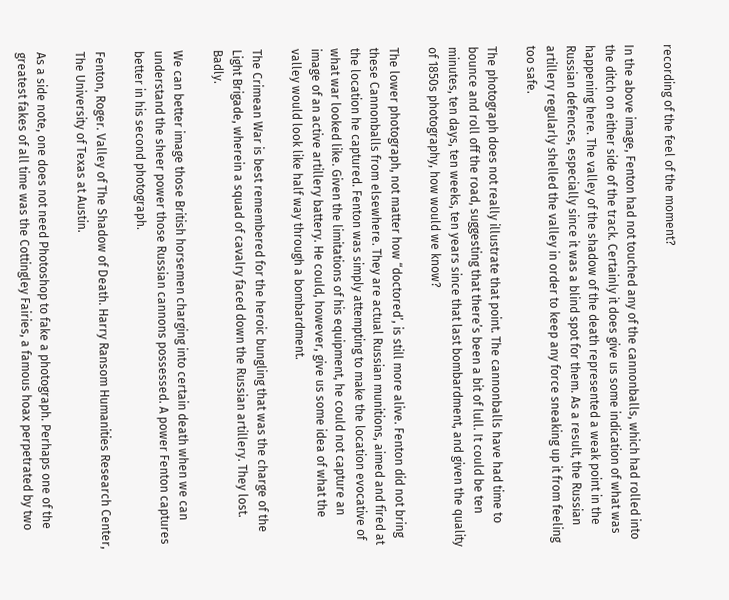recording of the feel of the moment?

In the above image, Fenton had not touched any of the cannonballs, which had rolled into the ditch on either side of the track. Certainly it does give us some indication of what was happening here. The valley of the shadow of the death represented a weak point in the Russian defences, especially since it was a blind spot for them. As a result, the Russian artillery regularly shelled the valley in order to keep any force sneaking up it from feeling too safe.

The photograph does not really illustrate that point. The cannonballs have had time to bounce and roll off the road, suggesting that there’s been a bit of lull. It could be ten minutes, ten days, ten weeks, ten years since that last bombardment, and given the quality of 1850s photography, how would we know?

The lower photograph, not matter how “doctored’, is still more alive. Fenton did not bring these Cannonballs from elsewhere. They are actual Russian munitions, aimed and fired at the location he captured. Fenton was simply attempting to make the location evocative of what war looked like. Given the limitations of his equipment, he could not capture an image of an active artillery battery. He could, however, give us some idea of what the valley would look like half way through a bombardment.

The Crimean War is best remembered for the heroic bungling that was the charge of the Light Brigade, wherein a squad of cavalry faced down the Russian artillery. They lost. Badly.

We can better image those British horsemen charging into certain death when we can understand the sheer power those Russian cannons possessed. A power Fenton captures better in his second photograph.

Fenton, Roger. Valley of The Shadow of Death. Harry Ransom Humanities Research Center, The University of Texas at Austin.

As a side note, one does not need Photoshop to fake a photograph. Perhaps one of the greatest fakes of all time was the Cottingley Fairies, a famous hoax perpetrated by two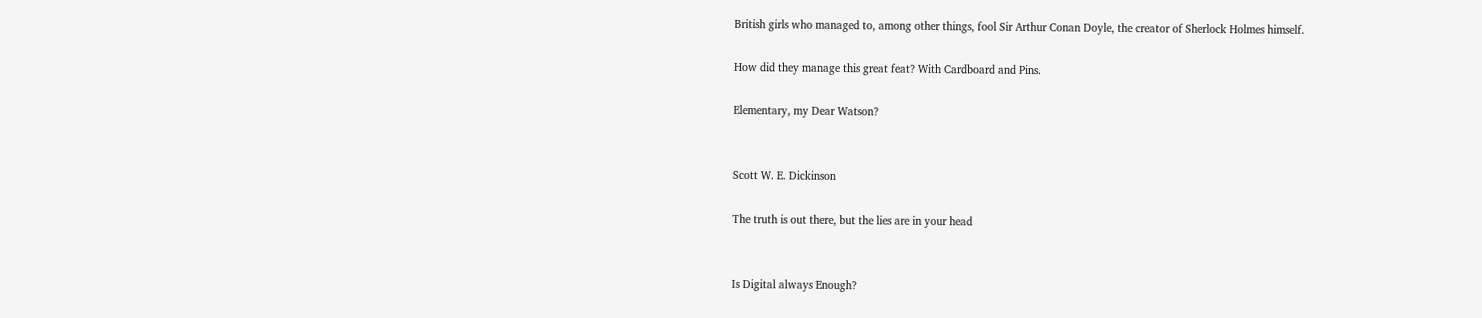British girls who managed to, among other things, fool Sir Arthur Conan Doyle, the creator of Sherlock Holmes himself.

How did they manage this great feat? With Cardboard and Pins.

Elementary, my Dear Watson?


Scott W. E. Dickinson

The truth is out there, but the lies are in your head


Is Digital always Enough?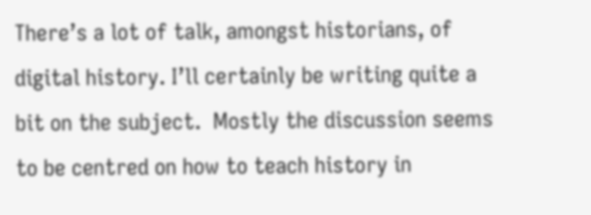There’s a lot of talk, amongst historians, of digital history. I’ll certainly be writing quite a bit on the subject.  Mostly the discussion seems to be centred on how to teach history in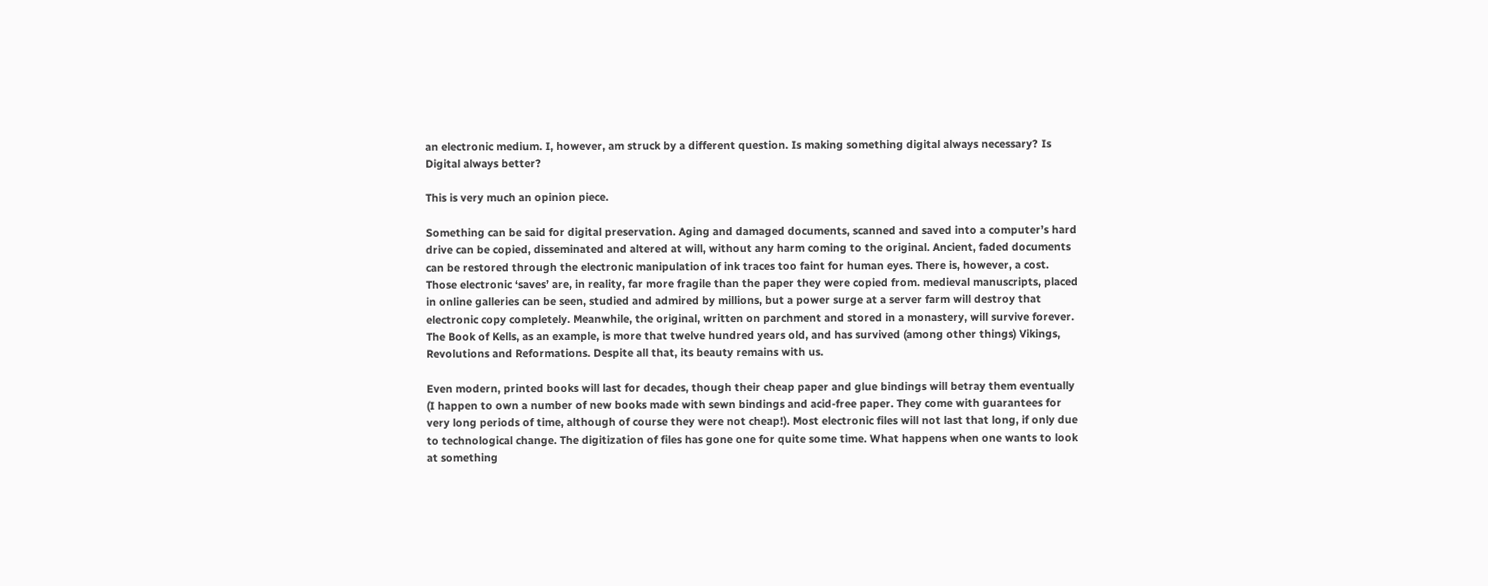an electronic medium. I, however, am struck by a different question. Is making something digital always necessary? Is Digital always better?

This is very much an opinion piece.

Something can be said for digital preservation. Aging and damaged documents, scanned and saved into a computer’s hard drive can be copied, disseminated and altered at will, without any harm coming to the original. Ancient, faded documents can be restored through the electronic manipulation of ink traces too faint for human eyes. There is, however, a cost. Those electronic ‘saves’ are, in reality, far more fragile than the paper they were copied from. medieval manuscripts, placed in online galleries can be seen, studied and admired by millions, but a power surge at a server farm will destroy that electronic copy completely. Meanwhile, the original, written on parchment and stored in a monastery, will survive forever. The Book of Kells, as an example, is more that twelve hundred years old, and has survived (among other things) Vikings, Revolutions and Reformations. Despite all that, its beauty remains with us.

Even modern, printed books will last for decades, though their cheap paper and glue bindings will betray them eventually (I happen to own a number of new books made with sewn bindings and acid-free paper. They come with guarantees for very long periods of time, although of course they were not cheap!). Most electronic files will not last that long, if only due to technological change. The digitization of files has gone one for quite some time. What happens when one wants to look at something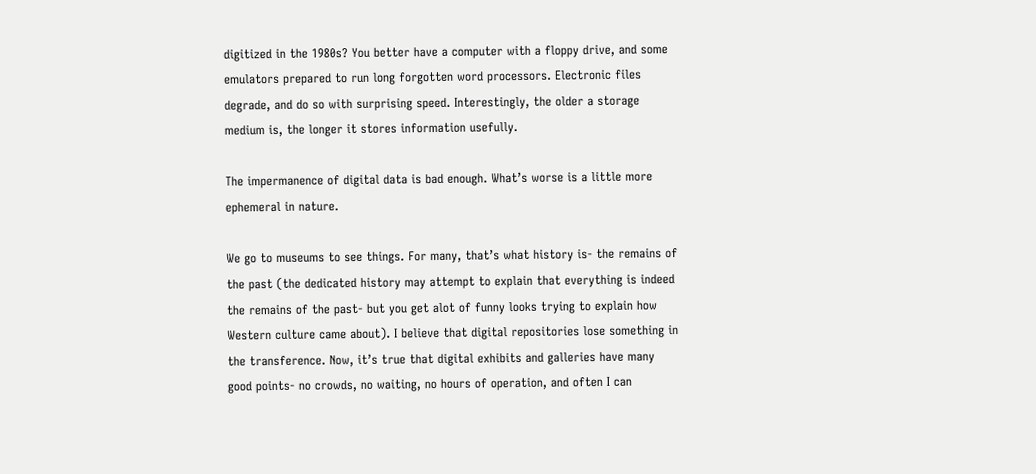digitized in the 1980s? You better have a computer with a floppy drive, and some emulators prepared to run long forgotten word processors. Electronic files degrade, and do so with surprising speed. Interestingly, the older a storage medium is, the longer it stores information usefully.

The impermanence of digital data is bad enough. What’s worse is a little more ephemeral in nature.

We go to museums to see things. For many, that’s what history is- the remains of the past (the dedicated history may attempt to explain that everything is indeed the remains of the past- but you get alot of funny looks trying to explain how Western culture came about). I believe that digital repositories lose something in the transference. Now, it’s true that digital exhibits and galleries have many good points- no crowds, no waiting, no hours of operation, and often I can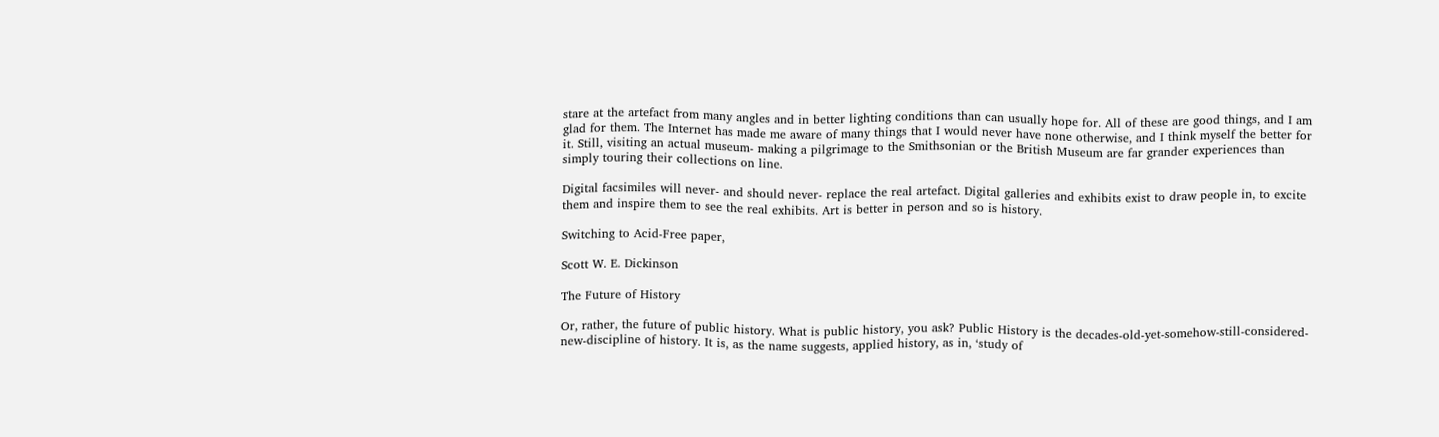stare at the artefact from many angles and in better lighting conditions than can usually hope for. All of these are good things, and I am glad for them. The Internet has made me aware of many things that I would never have none otherwise, and I think myself the better for it. Still, visiting an actual museum- making a pilgrimage to the Smithsonian or the British Museum are far grander experiences than simply touring their collections on line.

Digital facsimiles will never- and should never- replace the real artefact. Digital galleries and exhibits exist to draw people in, to excite them and inspire them to see the real exhibits. Art is better in person and so is history.

Switching to Acid-Free paper,

Scott W. E. Dickinson

The Future of History

Or, rather, the future of public history. What is public history, you ask? Public History is the decades-old-yet-somehow-still-considered-new-discipline of history. It is, as the name suggests, applied history, as in, ‘study of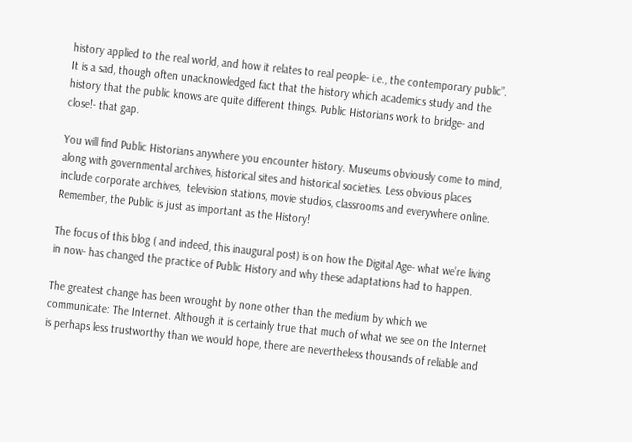history applied to the real world, and how it relates to real people- i.e., the contemporary public”. It is a sad, though often unacknowledged fact that the history which academics study and the history that the public knows are quite different things. Public Historians work to bridge- and close!- that gap.

You will find Public Historians anywhere you encounter history. Museums obviously come to mind, along with governmental archives, historical sites and historical societies. Less obvious places include corporate archives,  television stations, movie studios, classrooms and everywhere online. Remember, the Public is just as important as the History!

The focus of this blog ( and indeed, this inaugural post) is on how the Digital Age- what we’re living in now- has changed the practice of Public History and why these adaptations had to happen.

The greatest change has been wrought by none other than the medium by which we communicate: The Internet. Although it is certainly true that much of what we see on the Internet is perhaps less trustworthy than we would hope, there are nevertheless thousands of reliable and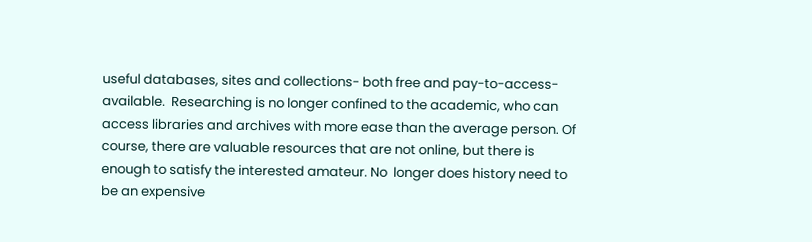useful databases, sites and collections- both free and pay-to-access- available.  Researching is no longer confined to the academic, who can access libraries and archives with more ease than the average person. Of course, there are valuable resources that are not online, but there is enough to satisfy the interested amateur. No  longer does history need to be an expensive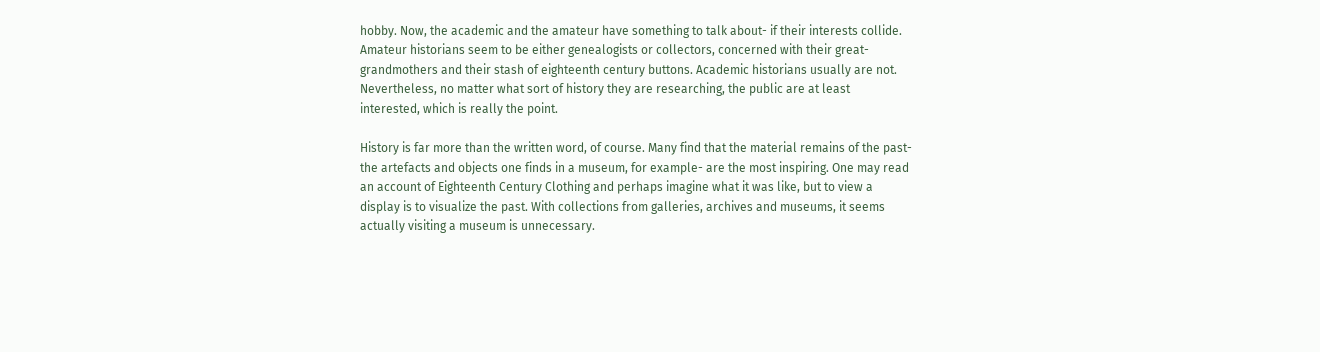hobby. Now, the academic and the amateur have something to talk about- if their interests collide. Amateur historians seem to be either genealogists or collectors, concerned with their great-grandmothers and their stash of eighteenth century buttons. Academic historians usually are not. Nevertheless, no matter what sort of history they are researching, the public are at least interested, which is really the point.

History is far more than the written word, of course. Many find that the material remains of the past- the artefacts and objects one finds in a museum, for example- are the most inspiring. One may read an account of Eighteenth Century Clothing and perhaps imagine what it was like, but to view a display is to visualize the past. With collections from galleries, archives and museums, it seems actually visiting a museum is unnecessary.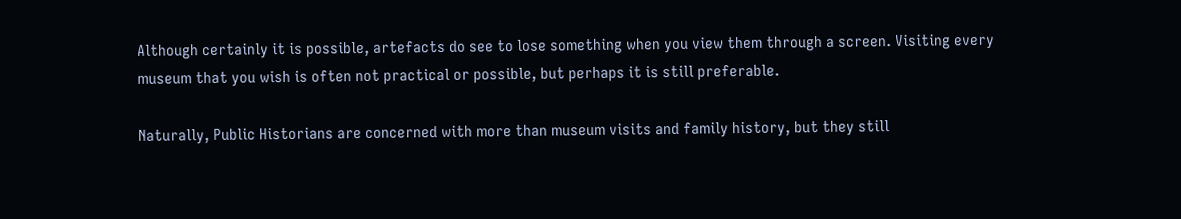Although certainly it is possible, artefacts do see to lose something when you view them through a screen. Visiting every museum that you wish is often not practical or possible, but perhaps it is still preferable.

Naturally, Public Historians are concerned with more than museum visits and family history, but they still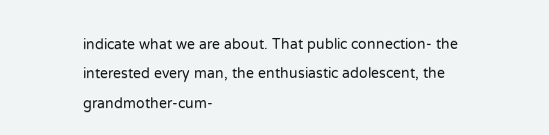indicate what we are about. That public connection- the interested every man, the enthusiastic adolescent, the grandmother-cum-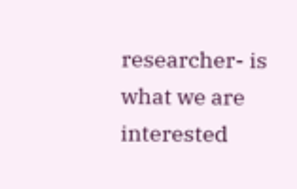researcher- is what we are interested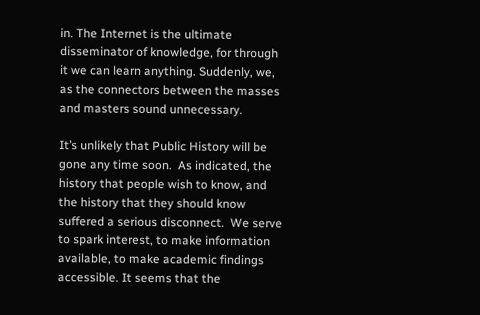in. The Internet is the ultimate disseminator of knowledge, for through it we can learn anything. Suddenly, we, as the connectors between the masses and masters sound unnecessary.

It’s unlikely that Public History will be gone any time soon.  As indicated, the history that people wish to know, and the history that they should know suffered a serious disconnect.  We serve to spark interest, to make information available, to make academic findings accessible. It seems that the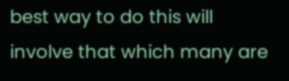best way to do this will involve that which many are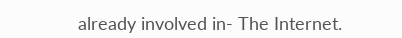already involved in- The Internet.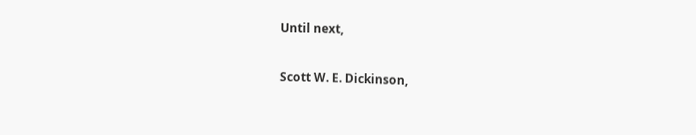Until next,

Scott W. E. Dickinson,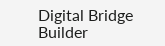Digital Bridge Builder